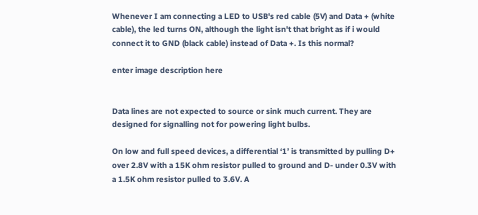Whenever I am connecting a LED to USB's red cable (5V) and Data + (white cable), the led turns ON, although the light isn't that bright as if i would connect it to GND (black cable) instead of Data +. Is this normal?

enter image description here


Data lines are not expected to source or sink much current. They are designed for signalling not for powering light bulbs.

On low and full speed devices, a differential ‘1’ is transmitted by pulling D+ over 2.8V with a 15K ohm resistor pulled to ground and D- under 0.3V with a 1.5K ohm resistor pulled to 3.6V. A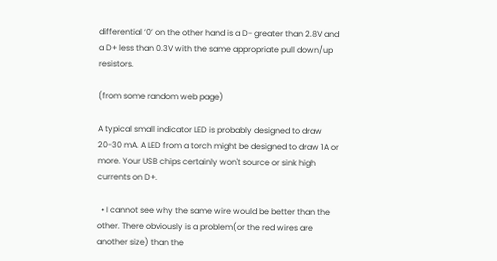differential ‘0’ on the other hand is a D- greater than 2.8V and a D+ less than 0.3V with the same appropriate pull down/up resistors.

(from some random web page)

A typical small indicator LED is probably designed to draw 20-30 mA. A LED from a torch might be designed to draw 1A or more. Your USB chips certainly won't source or sink high currents on D+.

  • I cannot see why the same wire would be better than the other. There obviously is a problem(or the red wires are another size) than the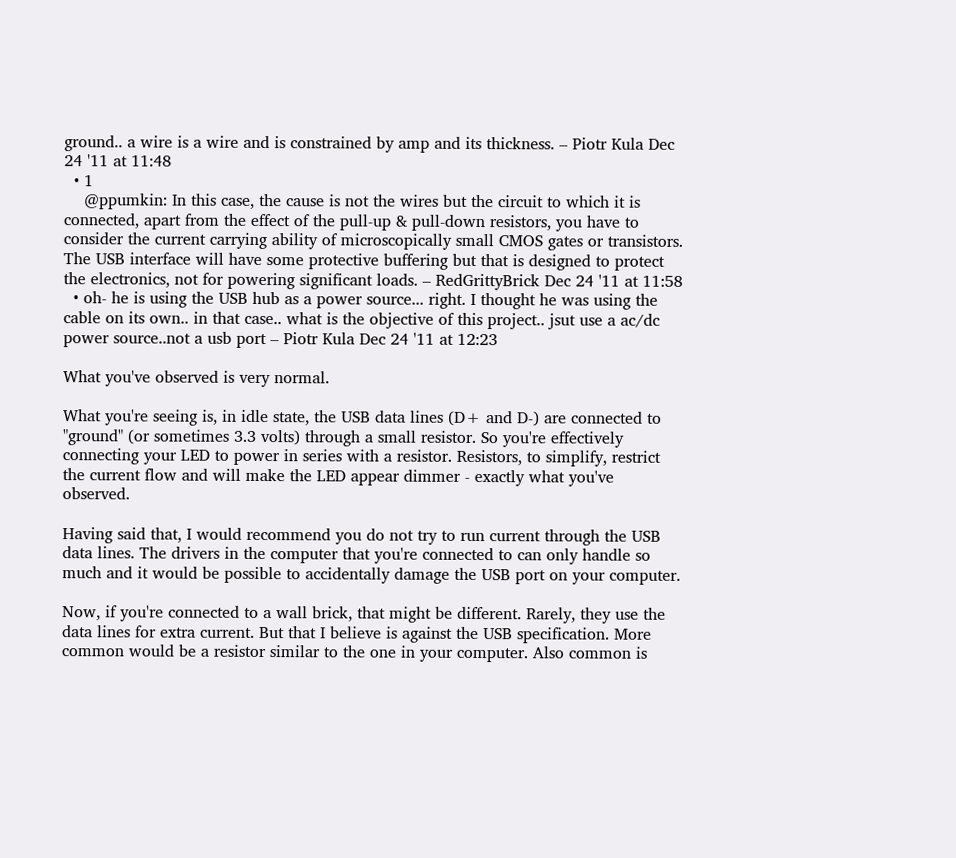ground.. a wire is a wire and is constrained by amp and its thickness. – Piotr Kula Dec 24 '11 at 11:48
  • 1
    @ppumkin: In this case, the cause is not the wires but the circuit to which it is connected, apart from the effect of the pull-up & pull-down resistors, you have to consider the current carrying ability of microscopically small CMOS gates or transistors. The USB interface will have some protective buffering but that is designed to protect the electronics, not for powering significant loads. – RedGrittyBrick Dec 24 '11 at 11:58
  • oh- he is using the USB hub as a power source... right. I thought he was using the cable on its own.. in that case.. what is the objective of this project.. jsut use a ac/dc power source..not a usb port – Piotr Kula Dec 24 '11 at 12:23

What you've observed is very normal.

What you're seeing is, in idle state, the USB data lines (D+ and D-) are connected to "ground" (or sometimes 3.3 volts) through a small resistor. So you're effectively connecting your LED to power in series with a resistor. Resistors, to simplify, restrict the current flow and will make the LED appear dimmer - exactly what you've observed.

Having said that, I would recommend you do not try to run current through the USB data lines. The drivers in the computer that you're connected to can only handle so much and it would be possible to accidentally damage the USB port on your computer.

Now, if you're connected to a wall brick, that might be different. Rarely, they use the data lines for extra current. But that I believe is against the USB specification. More common would be a resistor similar to the one in your computer. Also common is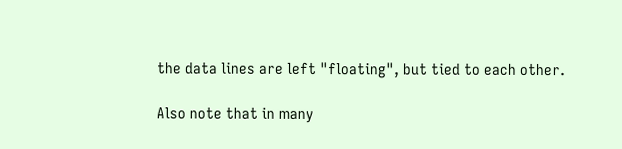the data lines are left "floating", but tied to each other.

Also note that in many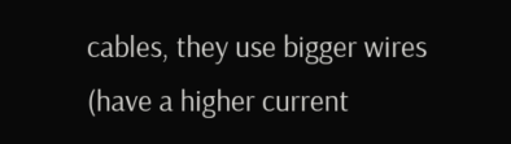cables, they use bigger wires (have a higher current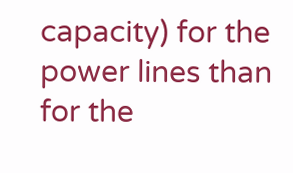capacity) for the power lines than for the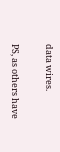data wires.

PS, as others have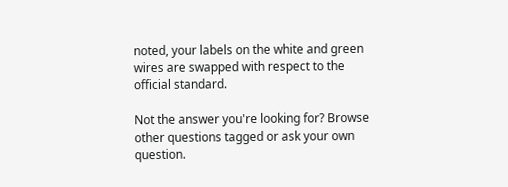noted, your labels on the white and green wires are swapped with respect to the official standard.

Not the answer you're looking for? Browse other questions tagged or ask your own question.